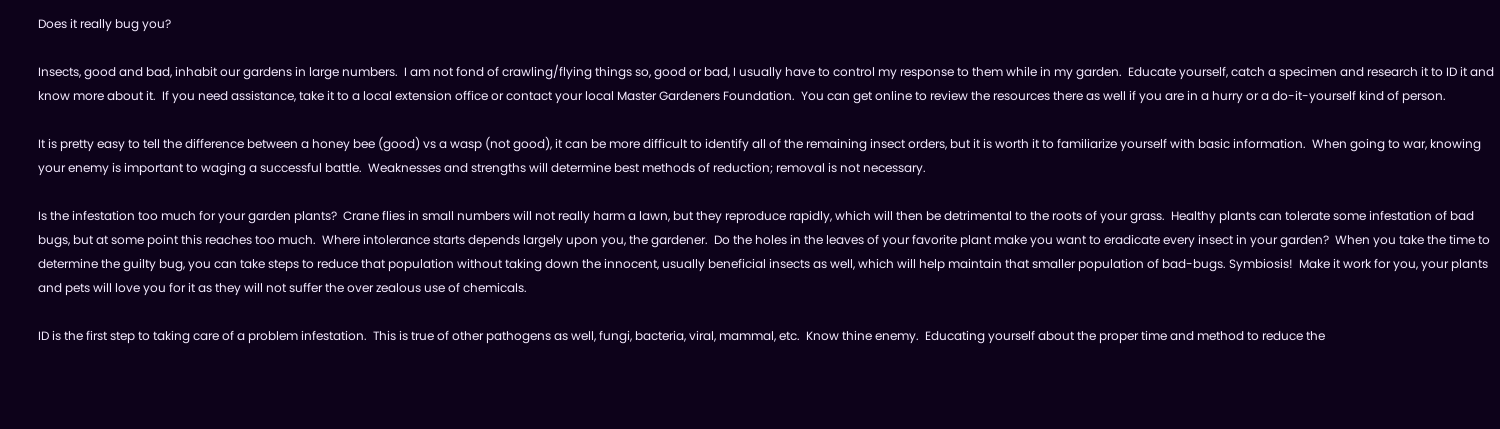Does it really bug you?

Insects, good and bad, inhabit our gardens in large numbers.  I am not fond of crawling/flying things so, good or bad, I usually have to control my response to them while in my garden.  Educate yourself, catch a specimen and research it to ID it and know more about it.  If you need assistance, take it to a local extension office or contact your local Master Gardeners Foundation.  You can get online to review the resources there as well if you are in a hurry or a do-it-yourself kind of person.

It is pretty easy to tell the difference between a honey bee (good) vs a wasp (not good), it can be more difficult to identify all of the remaining insect orders, but it is worth it to familiarize yourself with basic information.  When going to war, knowing your enemy is important to waging a successful battle.  Weaknesses and strengths will determine best methods of reduction; removal is not necessary.

Is the infestation too much for your garden plants?  Crane flies in small numbers will not really harm a lawn, but they reproduce rapidly, which will then be detrimental to the roots of your grass.  Healthy plants can tolerate some infestation of bad bugs, but at some point this reaches too much.  Where intolerance starts depends largely upon you, the gardener.  Do the holes in the leaves of your favorite plant make you want to eradicate every insect in your garden?  When you take the time to determine the guilty bug, you can take steps to reduce that population without taking down the innocent, usually beneficial insects as well, which will help maintain that smaller population of bad-bugs. Symbiosis!  Make it work for you, your plants and pets will love you for it as they will not suffer the over zealous use of chemicals.

ID is the first step to taking care of a problem infestation.  This is true of other pathogens as well, fungi, bacteria, viral, mammal, etc.  Know thine enemy.  Educating yourself about the proper time and method to reduce the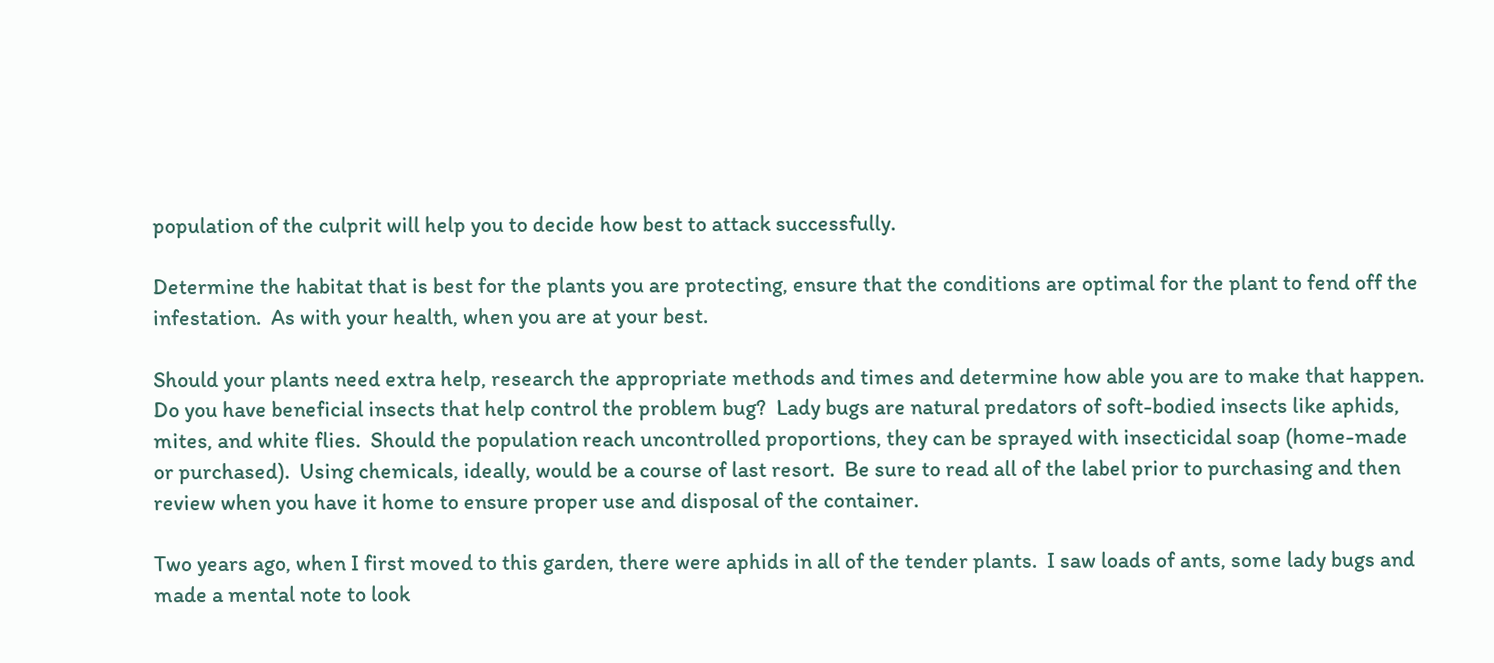population of the culprit will help you to decide how best to attack successfully.

Determine the habitat that is best for the plants you are protecting, ensure that the conditions are optimal for the plant to fend off the infestation.  As with your health, when you are at your best.

Should your plants need extra help, research the appropriate methods and times and determine how able you are to make that happen.  Do you have beneficial insects that help control the problem bug?  Lady bugs are natural predators of soft-bodied insects like aphids, mites, and white flies.  Should the population reach uncontrolled proportions, they can be sprayed with insecticidal soap (home-made or purchased).  Using chemicals, ideally, would be a course of last resort.  Be sure to read all of the label prior to purchasing and then review when you have it home to ensure proper use and disposal of the container.

Two years ago, when I first moved to this garden, there were aphids in all of the tender plants.  I saw loads of ants, some lady bugs and made a mental note to look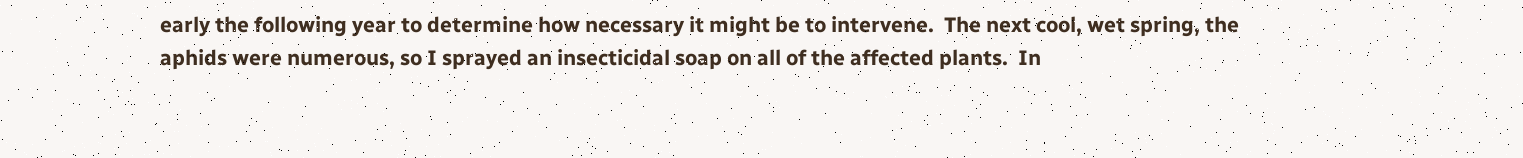early the following year to determine how necessary it might be to intervene.  The next cool, wet spring, the aphids were numerous, so I sprayed an insecticidal soap on all of the affected plants.  In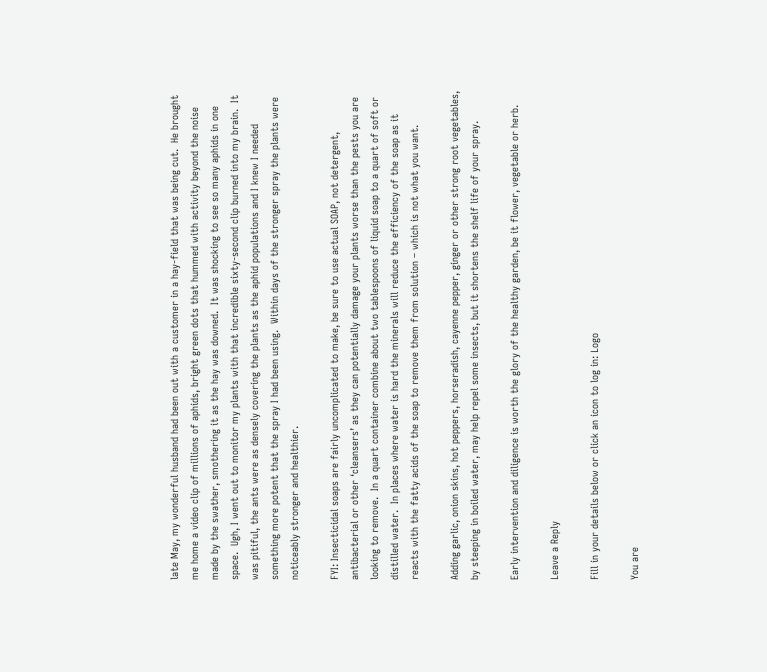late May, my wonderful husband had been out with a customer in a hay-field that was being cut.  He brought me home a video clip of millions of aphids, bright green dots that hummed with activity beyond the noise made by the swather, smothering it as the hay was downed.  It was shocking to see so many aphids in one space.  Ugh, I went out to monitor my plants with that incredible sixty-second clip burned into my brain.  It was pitiful, the ants were as densely covering the plants as the aphid populations and I knew I needed something more potent that the spray I had been using.  Within days of the stronger spray the plants were noticeably stronger and healthier.

FYI: Insecticidal soaps are fairly uncomplicated to make, be sure to use actual SOAP, not detergent, antibacterial or other ‘cleansers’ as they can potentially damage your plants worse than the pests you are looking to remove.  In a quart container combine about two tablespoons of liquid soap to a quart of soft or distilled water.  In places where water is hard the minerals will reduce the efficiency of the soap as it reacts with the fatty acids of the soap to remove them from solution – which is not what you want.

Adding garlic, onion skins, hot peppers, horseradish, cayenne pepper, ginger or other strong root vegetables, by steeping in boiled water, may help repel some insects, but it shortens the shelf life of your spray.

Early intervention and diligence is worth the glory of the healthy garden, be it flower, vegetable or herb.

Leave a Reply

Fill in your details below or click an icon to log in: Logo

You are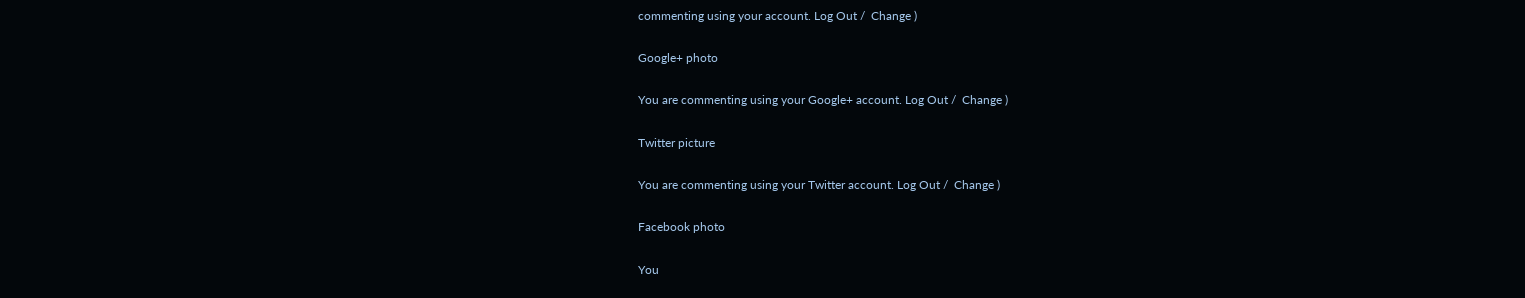commenting using your account. Log Out /  Change )

Google+ photo

You are commenting using your Google+ account. Log Out /  Change )

Twitter picture

You are commenting using your Twitter account. Log Out /  Change )

Facebook photo

You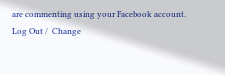are commenting using your Facebook account. Log Out /  Change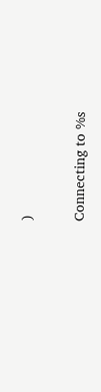)


Connecting to %s